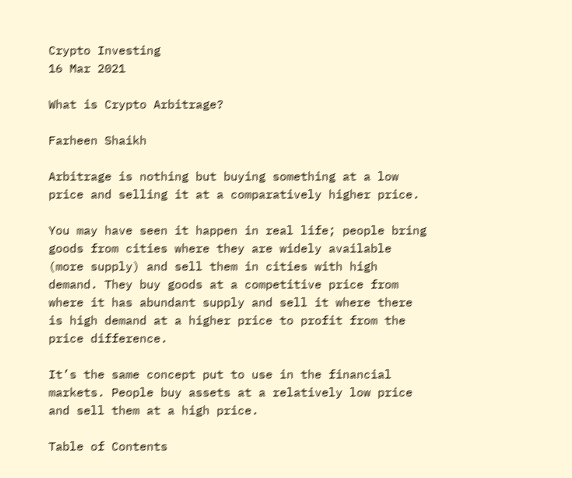Crypto Investing
16 Mar 2021

What is Crypto Arbitrage?

Farheen Shaikh

Arbitrage is nothing but buying something at a low price and selling it at a comparatively higher price.

You may have seen it happen in real life; people bring goods from cities where they are widely available (more supply) and sell them in cities with high demand. They buy goods at a competitive price from where it has abundant supply and sell it where there is high demand at a higher price to profit from the price difference.

It’s the same concept put to use in the financial markets. People buy assets at a relatively low price and sell them at a high price.

Table of Contents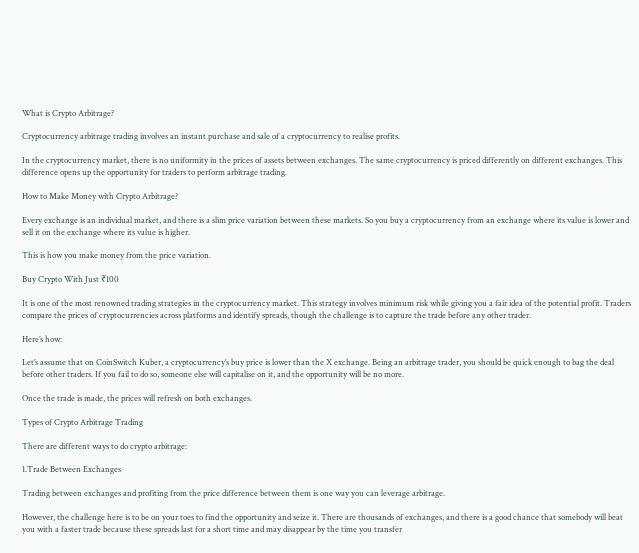What is Crypto Arbitrage?

Cryptocurrency arbitrage trading involves an instant purchase and sale of a cryptocurrency to realise profits.

In the cryptocurrency market, there is no uniformity in the prices of assets between exchanges. The same cryptocurrency is priced differently on different exchanges. This difference opens up the opportunity for traders to perform arbitrage trading.

How to Make Money with Crypto Arbitrage?

Every exchange is an individual market, and there is a slim price variation between these markets. So you buy a cryptocurrency from an exchange where its value is lower and sell it on the exchange where its value is higher.

This is how you make money from the price variation.

Buy Crypto With Just ₹100

It is one of the most renowned trading strategies in the cryptocurrency market. This strategy involves minimum risk while giving you a fair idea of the potential profit. Traders compare the prices of cryptocurrencies across platforms and identify spreads, though the challenge is to capture the trade before any other trader.

Here’s how:

Let’s assume that on CoinSwitch Kuber, a cryptocurrency’s buy price is lower than the X exchange. Being an arbitrage trader, you should be quick enough to bag the deal before other traders. If you fail to do so, someone else will capitalise on it, and the opportunity will be no more.

Once the trade is made, the prices will refresh on both exchanges.

Types of Crypto Arbitrage Trading

There are different ways to do crypto arbitrage:

1.Trade Between Exchanges

Trading between exchanges and profiting from the price difference between them is one way you can leverage arbitrage.

However, the challenge here is to be on your toes to find the opportunity and seize it. There are thousands of exchanges, and there is a good chance that somebody will beat you with a faster trade because these spreads last for a short time and may disappear by the time you transfer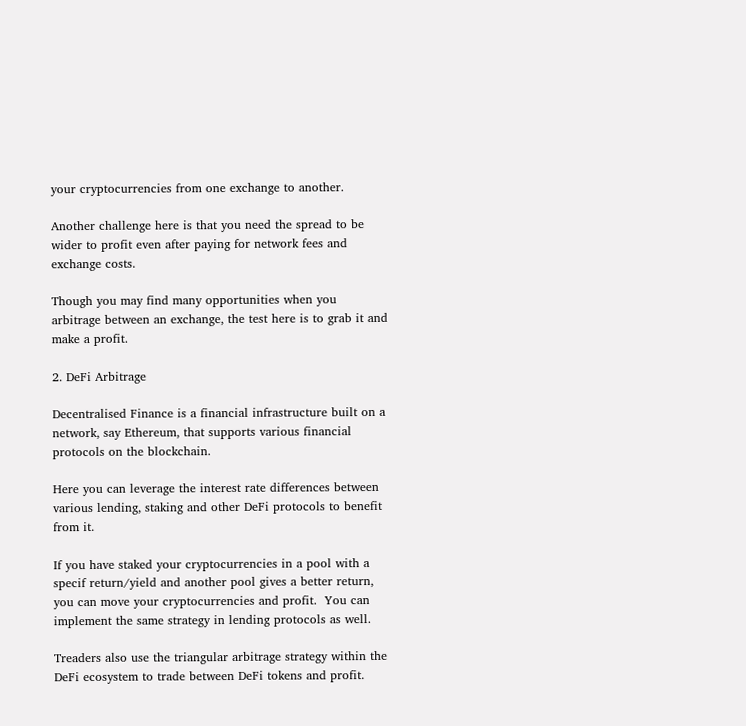your cryptocurrencies from one exchange to another.

Another challenge here is that you need the spread to be wider to profit even after paying for network fees and exchange costs.

Though you may find many opportunities when you arbitrage between an exchange, the test here is to grab it and make a profit.

2. DeFi Arbitrage

Decentralised Finance is a financial infrastructure built on a network, say Ethereum, that supports various financial protocols on the blockchain.

Here you can leverage the interest rate differences between various lending, staking and other DeFi protocols to benefit from it.

If you have staked your cryptocurrencies in a pool with a specif return/yield and another pool gives a better return, you can move your cryptocurrencies and profit.  You can implement the same strategy in lending protocols as well.

Treaders also use the triangular arbitrage strategy within the DeFi ecosystem to trade between DeFi tokens and profit.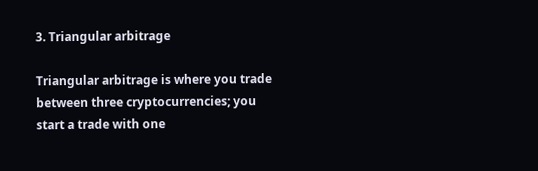3. Triangular arbitrage

Triangular arbitrage is where you trade between three cryptocurrencies; you start a trade with one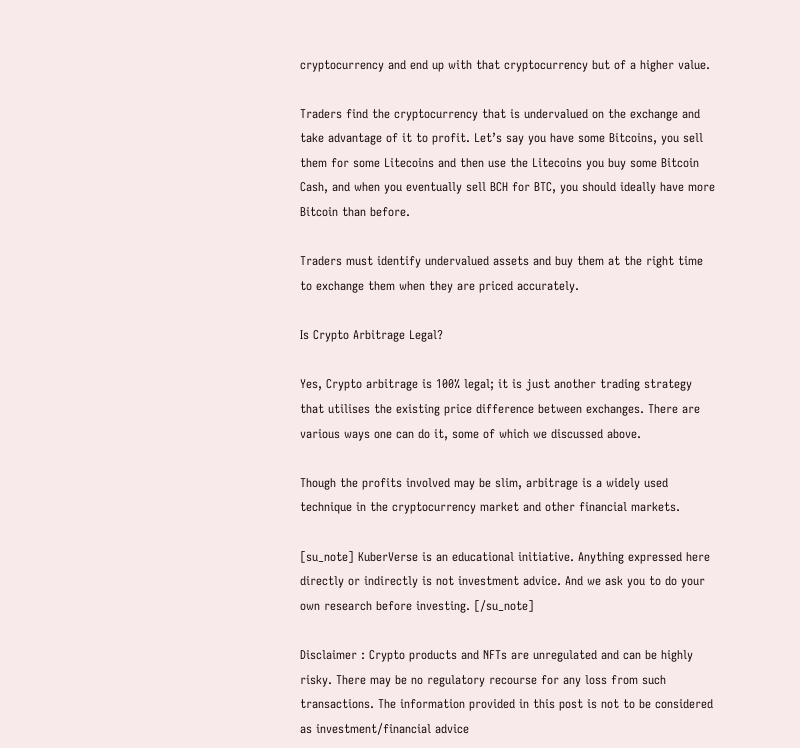cryptocurrency and end up with that cryptocurrency but of a higher value.

Traders find the cryptocurrency that is undervalued on the exchange and take advantage of it to profit. Let’s say you have some Bitcoins, you sell them for some Litecoins and then use the Litecoins you buy some Bitcoin Cash, and when you eventually sell BCH for BTC, you should ideally have more Bitcoin than before.

Traders must identify undervalued assets and buy them at the right time to exchange them when they are priced accurately.

Is Crypto Arbitrage Legal?

Yes, Crypto arbitrage is 100% legal; it is just another trading strategy that utilises the existing price difference between exchanges. There are various ways one can do it, some of which we discussed above.

Though the profits involved may be slim, arbitrage is a widely used technique in the cryptocurrency market and other financial markets.

[su_note] KuberVerse is an educational initiative. Anything expressed here directly or indirectly is not investment advice. And we ask you to do your own research before investing. [/su_note]

Disclaimer : Crypto products and NFTs are unregulated and can be highly risky. There may be no regulatory recourse for any loss from such transactions. The information provided in this post is not to be considered as investment/financial advice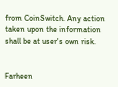from CoinSwitch. Any action taken upon the information shall be at user's own risk.


Farheen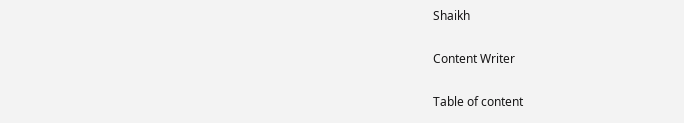Shaikh

Content Writer

Table of content